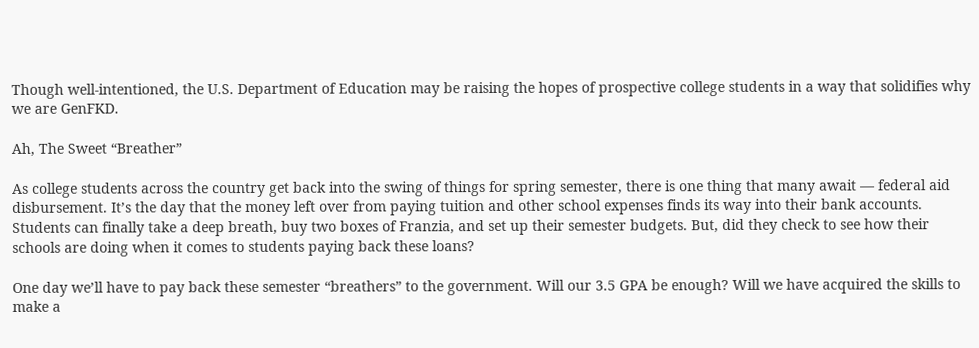Though well-intentioned, the U.S. Department of Education may be raising the hopes of prospective college students in a way that solidifies why we are GenFKD.

Ah, The Sweet “Breather”

As college students across the country get back into the swing of things for spring semester, there is one thing that many await — federal aid disbursement. It’s the day that the money left over from paying tuition and other school expenses finds its way into their bank accounts. Students can finally take a deep breath, buy two boxes of Franzia, and set up their semester budgets. But, did they check to see how their schools are doing when it comes to students paying back these loans?

One day we’ll have to pay back these semester “breathers” to the government. Will our 3.5 GPA be enough? Will we have acquired the skills to make a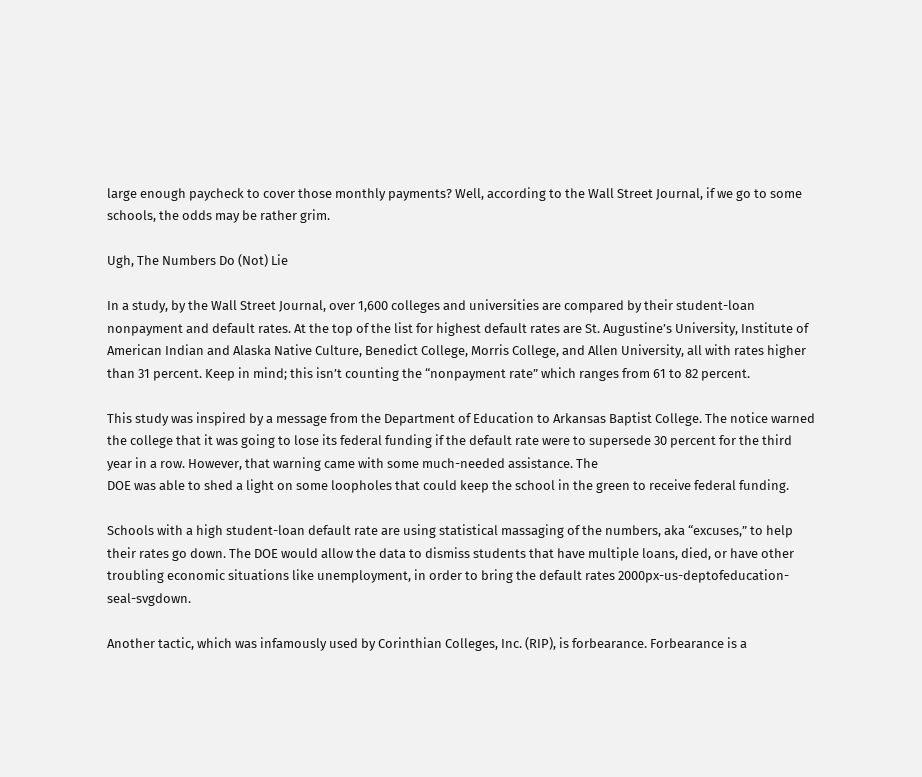large enough paycheck to cover those monthly payments? Well, according to the Wall Street Journal, if we go to some schools, the odds may be rather grim.

Ugh, The Numbers Do (Not) Lie

In a study, by the Wall Street Journal, over 1,600 colleges and universities are compared by their student-loan nonpayment and default rates. At the top of the list for highest default rates are St. Augustine’s University, Institute of American Indian and Alaska Native Culture, Benedict College, Morris College, and Allen University, all with rates higher than 31 percent. Keep in mind; this isn’t counting the “nonpayment rate” which ranges from 61 to 82 percent.

This study was inspired by a message from the Department of Education to Arkansas Baptist College. The notice warned the college that it was going to lose its federal funding if the default rate were to supersede 30 percent for the third year in a row. However, that warning came with some much-needed assistance. The
DOE was able to shed a light on some loopholes that could keep the school in the green to receive federal funding.

Schools with a high student-loan default rate are using statistical massaging of the numbers, aka “excuses,” to help their rates go down. The DOE would allow the data to dismiss students that have multiple loans, died, or have other troubling economic situations like unemployment, in order to bring the default rates 2000px-us-deptofeducation-seal-svgdown.

Another tactic, which was infamously used by Corinthian Colleges, Inc. (RIP), is forbearance. Forbearance is a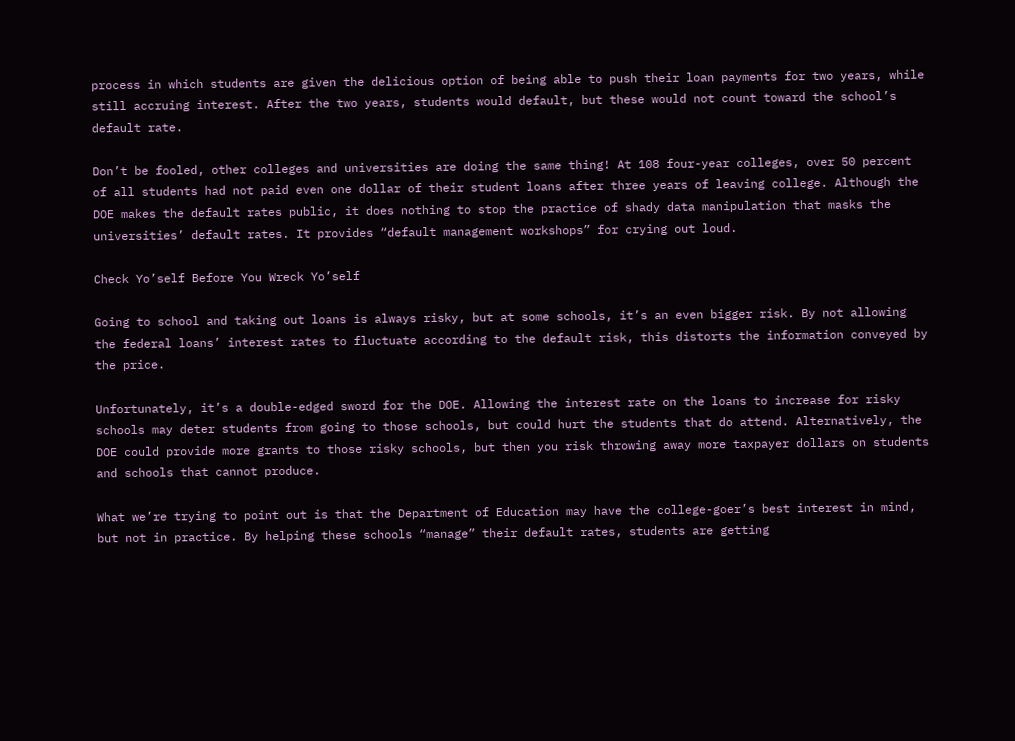process in which students are given the delicious option of being able to push their loan payments for two years, while still accruing interest. After the two years, students would default, but these would not count toward the school’s default rate.

Don’t be fooled, other colleges and universities are doing the same thing! At 108 four-year colleges, over 50 percent of all students had not paid even one dollar of their student loans after three years of leaving college. Although the DOE makes the default rates public, it does nothing to stop the practice of shady data manipulation that masks the universities’ default rates. It provides “default management workshops” for crying out loud.

Check Yo’self Before You Wreck Yo’self

Going to school and taking out loans is always risky, but at some schools, it’s an even bigger risk. By not allowing the federal loans’ interest rates to fluctuate according to the default risk, this distorts the information conveyed by the price.

Unfortunately, it’s a double-edged sword for the DOE. Allowing the interest rate on the loans to increase for risky schools may deter students from going to those schools, but could hurt the students that do attend. Alternatively, the DOE could provide more grants to those risky schools, but then you risk throwing away more taxpayer dollars on students and schools that cannot produce.

What we’re trying to point out is that the Department of Education may have the college-goer’s best interest in mind, but not in practice. By helping these schools “manage” their default rates, students are getting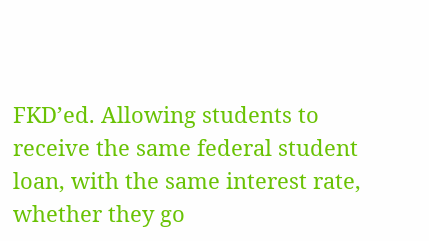FKD’ed. Allowing students to receive the same federal student loan, with the same interest rate, whether they go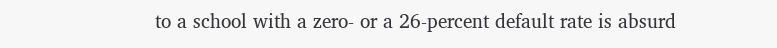to a school with a zero- or a 26-percent default rate is absurd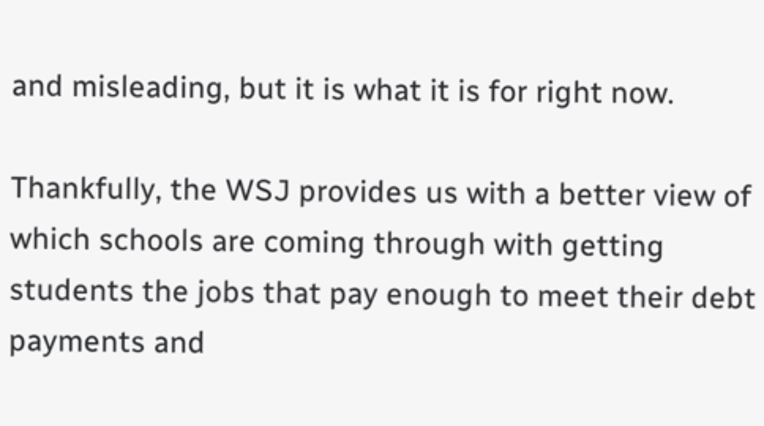and misleading, but it is what it is for right now.

Thankfully, the WSJ provides us with a better view of which schools are coming through with getting students the jobs that pay enough to meet their debt payments and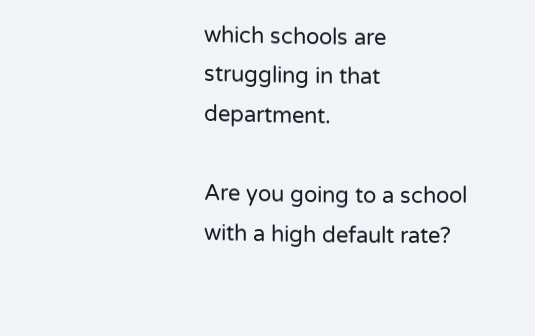which schools are struggling in that department.

Are you going to a school with a high default rate?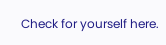Check for yourself here.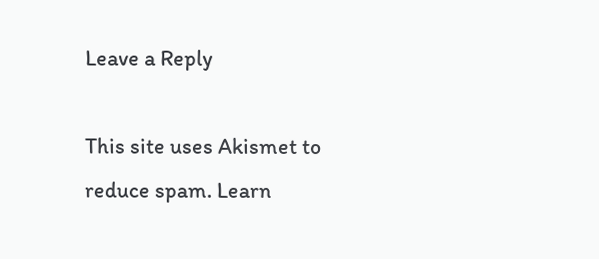Leave a Reply

This site uses Akismet to reduce spam. Learn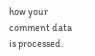how your comment data is processed.